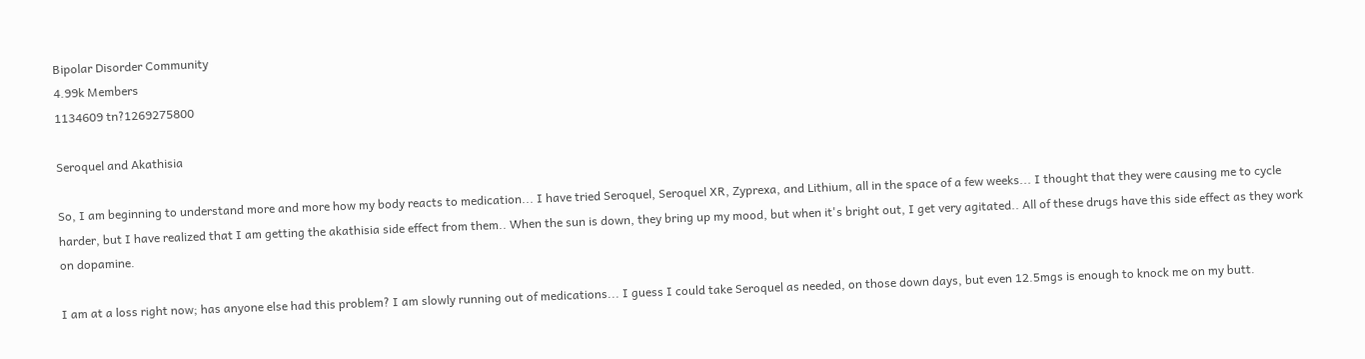Bipolar Disorder Community
4.99k Members
1134609 tn?1269275800

Seroquel and Akathisia

So, I am beginning to understand more and more how my body reacts to medication... I have tried Seroquel, Seroquel XR, Zyprexa, and Lithium, all in the space of a few weeks... I thought that they were causing me to cycle harder, but I have realized that I am getting the akathisia side effect from them.. When the sun is down, they bring up my mood, but when it's bright out, I get very agitated.. All of these drugs have this side effect as they work on dopamine.

I am at a loss right now; has anyone else had this problem? I am slowly running out of medications... I guess I could take Seroquel as needed, on those down days, but even 12.5mgs is enough to knock me on my butt.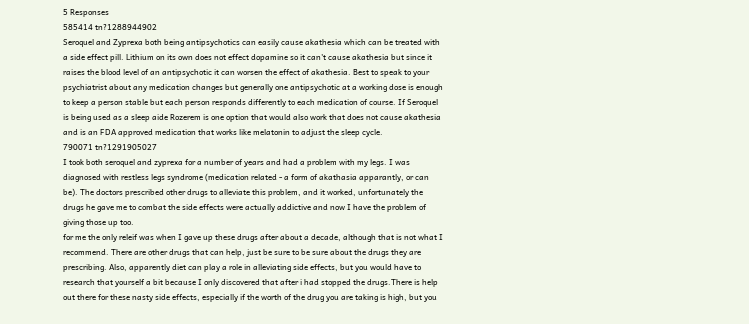5 Responses
585414 tn?1288944902
Seroquel and Zyprexa both being antipsychotics can easily cause akathesia which can be treated with a side effect pill. Lithium on its own does not effect dopamine so it can't cause akathesia but since it raises the blood level of an antipsychotic it can worsen the effect of akathesia. Best to speak to your psychiatrist about any medication changes but generally one antipsychotic at a working dose is enough to keep a person stable but each person responds differently to each medication of course. If Seroquel is being used as a sleep aide Rozerem is one option that would also work that does not cause akathesia and is an FDA approved medication that works like melatonin to adjust the sleep cycle.
790071 tn?1291905027
I took both seroquel and zyprexa for a number of years and had a problem with my legs. I was diagnosed with restless legs syndrome (medication related - a form of akathasia apparantly, or can be). The doctors prescribed other drugs to alleviate this problem, and it worked, unfortunately the drugs he gave me to combat the side effects were actually addictive and now I have the problem of giving those up too.
for me the only releif was when I gave up these drugs after about a decade, although that is not what I recommend. There are other drugs that can help, just be sure to be sure about the drugs they are prescribing. Also, apparently diet can play a role in alleviating side effects, but you would have to research that yourself a bit because I only discovered that after i had stopped the drugs.There is help out there for these nasty side effects, especially if the worth of the drug you are taking is high, but you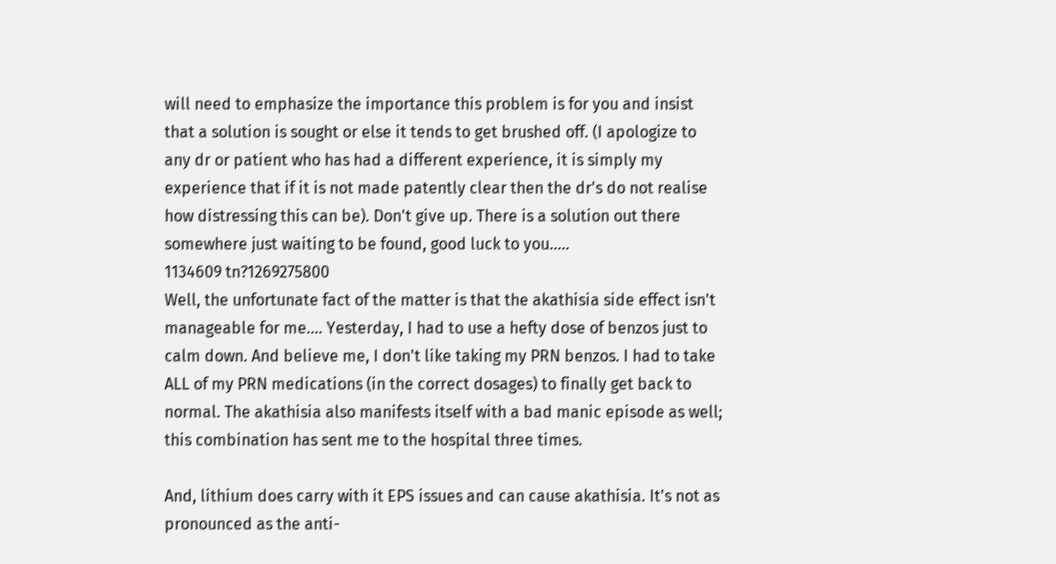will need to emphasize the importance this problem is for you and insist that a solution is sought or else it tends to get brushed off. (I apologize to any dr or patient who has had a different experience, it is simply my experience that if it is not made patently clear then the dr's do not realise how distressing this can be). Don't give up. There is a solution out there somewhere just waiting to be found, good luck to you.....
1134609 tn?1269275800
Well, the unfortunate fact of the matter is that the akathisia side effect isn't manageable for me.... Yesterday, I had to use a hefty dose of benzos just to calm down. And believe me, I don't like taking my PRN benzos. I had to take ALL of my PRN medications (in the correct dosages) to finally get back to normal. The akathisia also manifests itself with a bad manic episode as well; this combination has sent me to the hospital three times.

And, lithium does carry with it EPS issues and can cause akathisia. It's not as pronounced as the anti-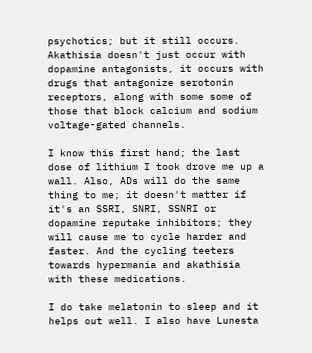psychotics; but it still occurs. Akathisia doesn't just occur with dopamine antagonists, it occurs with drugs that antagonize serotonin receptors, along with some some of those that block calcium and sodium voltage-gated channels.

I know this first hand; the last dose of lithium I took drove me up a wall. Also, ADs will do the same thing to me; it doesn't matter if it's an SSRI, SNRI, SSNRI or dopamine reputake inhibitors; they will cause me to cycle harder and faster. And the cycling teeters towards hypermania and akathisia with these medications.

I do take melatonin to sleep and it helps out well. I also have Lunesta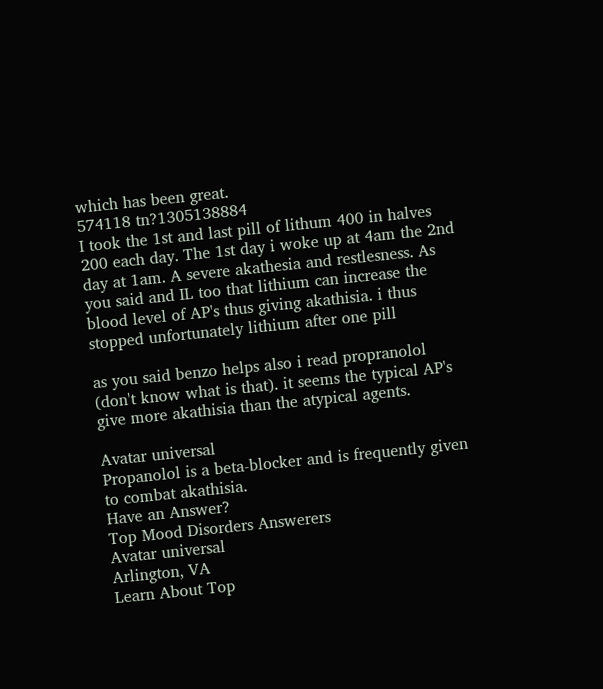which has been great.
574118 tn?1305138884
I took the 1st and last pill of lithum 400 in halves 200 each day. The 1st day i woke up at 4am the 2nd day at 1am. A severe akathesia and restlesness. As you said and IL too that lithium can increase the blood level of AP's thus giving akathisia. i thus stopped unfortunately lithium after one pill

as you said benzo helps also i read propranolol (don't know what is that). it seems the typical AP's give more akathisia than the atypical agents.

Avatar universal
Propanolol is a beta-blocker and is frequently given to combat akathisia.
Have an Answer?
Top Mood Disorders Answerers
Avatar universal
Arlington, VA
Learn About Top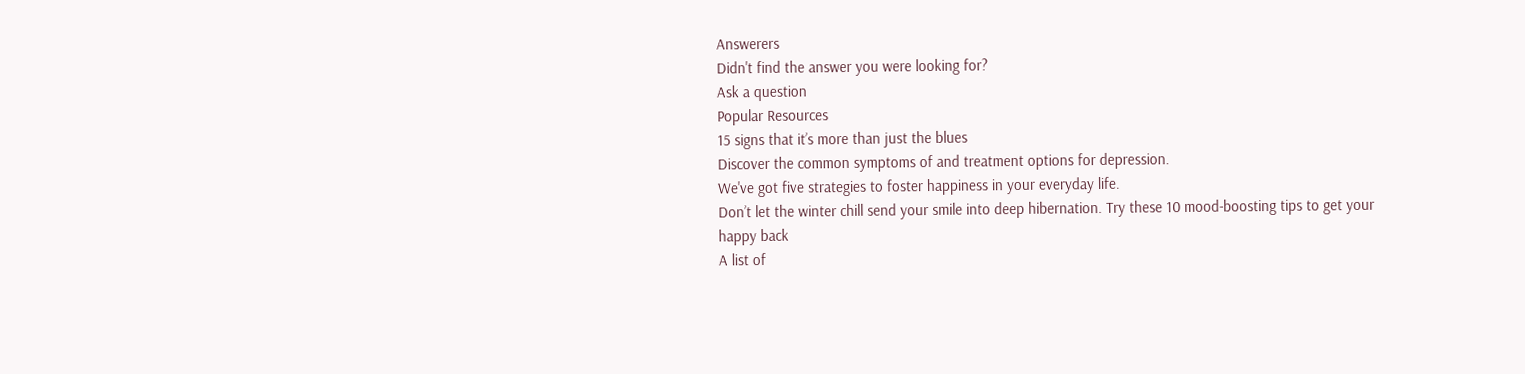Answerers
Didn't find the answer you were looking for?
Ask a question
Popular Resources
15 signs that it’s more than just the blues
Discover the common symptoms of and treatment options for depression.
We've got five strategies to foster happiness in your everyday life.
Don’t let the winter chill send your smile into deep hibernation. Try these 10 mood-boosting tips to get your happy back
A list of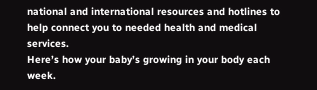national and international resources and hotlines to help connect you to needed health and medical services.
Here’s how your baby’s growing in your body each week.